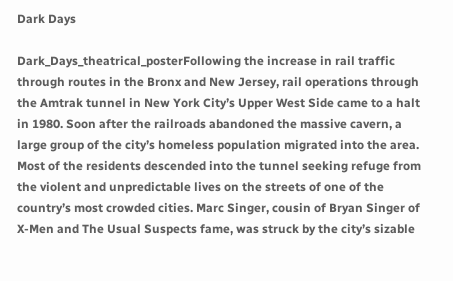Dark Days

Dark_Days_theatrical_posterFollowing the increase in rail traffic through routes in the Bronx and New Jersey, rail operations through the Amtrak tunnel in New York City’s Upper West Side came to a halt in 1980. Soon after the railroads abandoned the massive cavern, a large group of the city’s homeless population migrated into the area. Most of the residents descended into the tunnel seeking refuge from the violent and unpredictable lives on the streets of one of the country’s most crowded cities. Marc Singer, cousin of Bryan Singer of X-Men and The Usual Suspects fame, was struck by the city’s sizable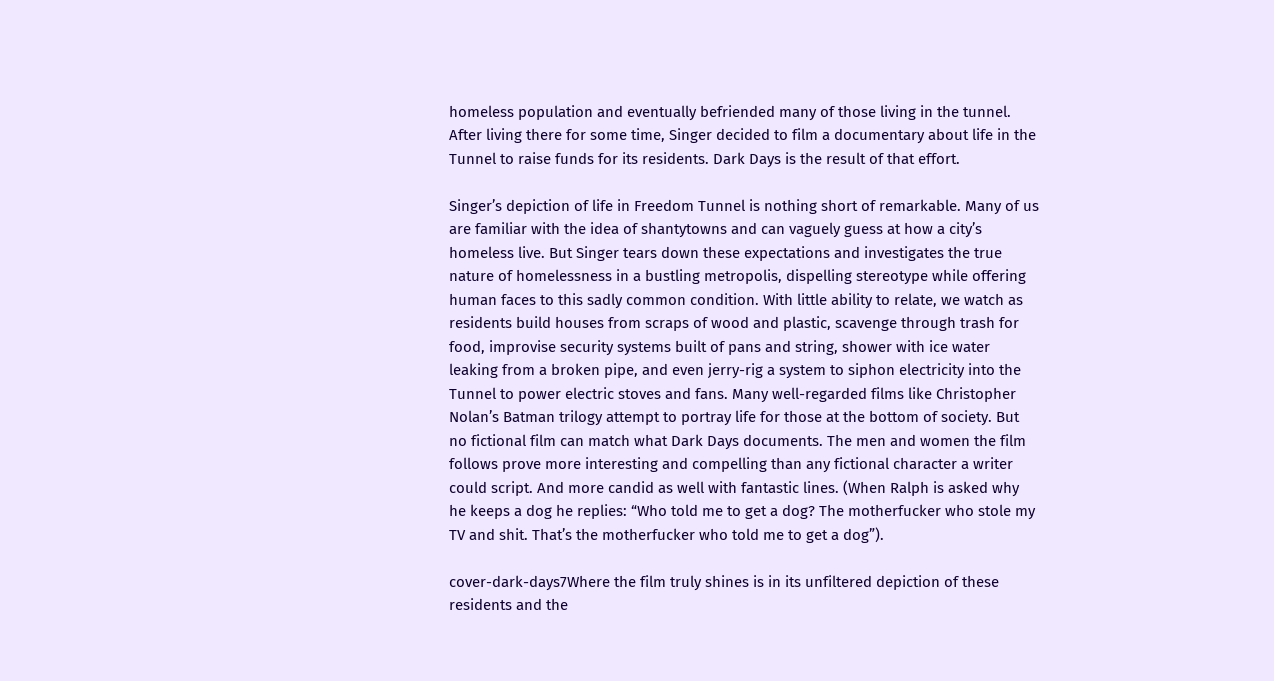homeless population and eventually befriended many of those living in the tunnel. After living there for some time, Singer decided to film a documentary about life in the Tunnel to raise funds for its residents. Dark Days is the result of that effort.

Singer’s depiction of life in Freedom Tunnel is nothing short of remarkable. Many of us are familiar with the idea of shantytowns and can vaguely guess at how a city’s homeless live. But Singer tears down these expectations and investigates the true nature of homelessness in a bustling metropolis, dispelling stereotype while offering human faces to this sadly common condition. With little ability to relate, we watch as residents build houses from scraps of wood and plastic, scavenge through trash for food, improvise security systems built of pans and string, shower with ice water leaking from a broken pipe, and even jerry-rig a system to siphon electricity into the Tunnel to power electric stoves and fans. Many well-regarded films like Christopher Nolan’s Batman trilogy attempt to portray life for those at the bottom of society. But no fictional film can match what Dark Days documents. The men and women the film follows prove more interesting and compelling than any fictional character a writer could script. And more candid as well with fantastic lines. (When Ralph is asked why he keeps a dog he replies: “Who told me to get a dog? The motherfucker who stole my TV and shit. That’s the motherfucker who told me to get a dog”).

cover-dark-days7Where the film truly shines is in its unfiltered depiction of these residents and the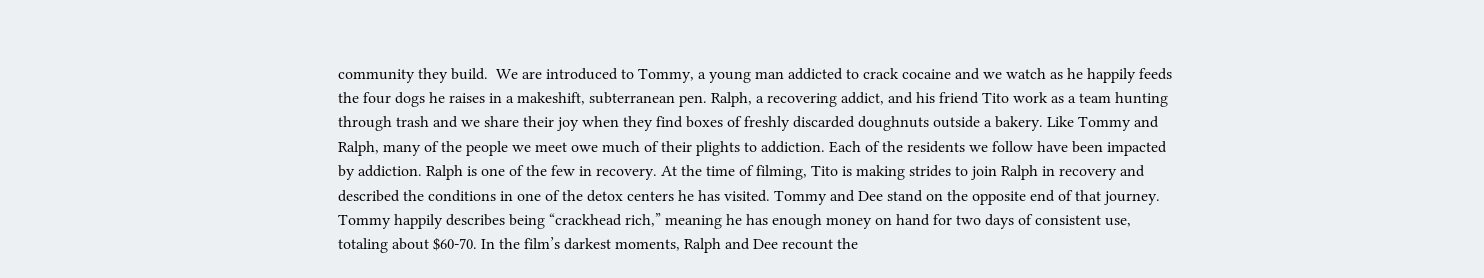community they build.  We are introduced to Tommy, a young man addicted to crack cocaine and we watch as he happily feeds the four dogs he raises in a makeshift, subterranean pen. Ralph, a recovering addict, and his friend Tito work as a team hunting through trash and we share their joy when they find boxes of freshly discarded doughnuts outside a bakery. Like Tommy and Ralph, many of the people we meet owe much of their plights to addiction. Each of the residents we follow have been impacted by addiction. Ralph is one of the few in recovery. At the time of filming, Tito is making strides to join Ralph in recovery and described the conditions in one of the detox centers he has visited. Tommy and Dee stand on the opposite end of that journey. Tommy happily describes being “crackhead rich,” meaning he has enough money on hand for two days of consistent use, totaling about $60-70. In the film’s darkest moments, Ralph and Dee recount the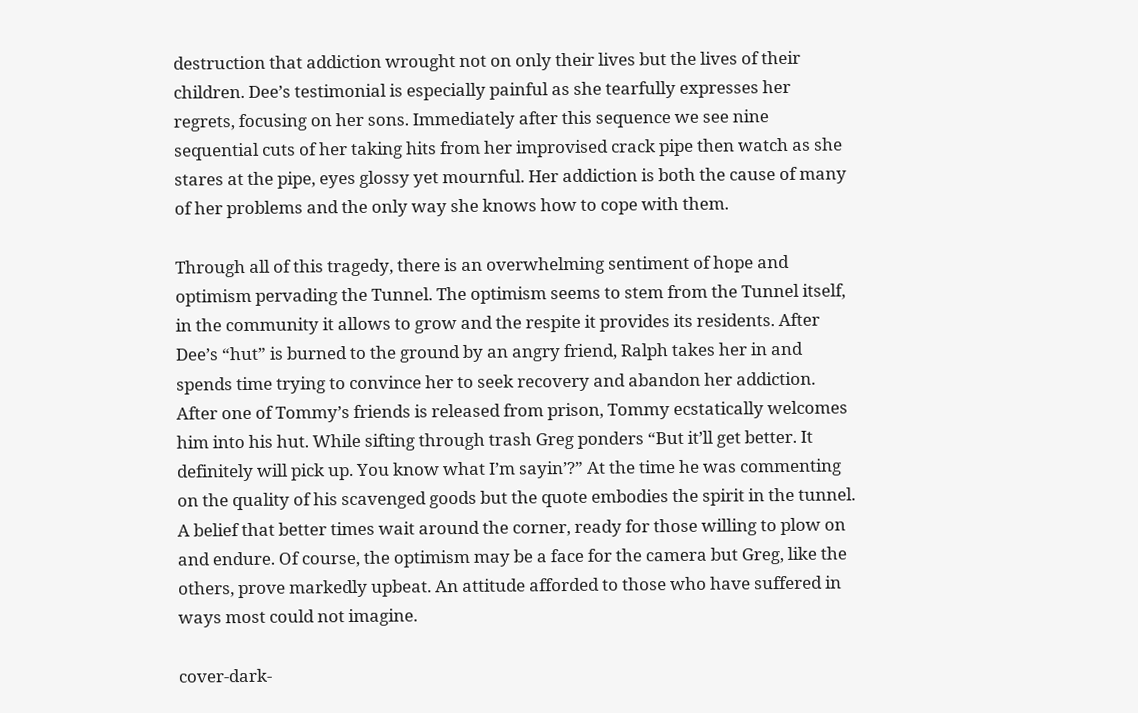destruction that addiction wrought not on only their lives but the lives of their children. Dee’s testimonial is especially painful as she tearfully expresses her regrets, focusing on her sons. Immediately after this sequence we see nine sequential cuts of her taking hits from her improvised crack pipe then watch as she stares at the pipe, eyes glossy yet mournful. Her addiction is both the cause of many of her problems and the only way she knows how to cope with them.

Through all of this tragedy, there is an overwhelming sentiment of hope and optimism pervading the Tunnel. The optimism seems to stem from the Tunnel itself, in the community it allows to grow and the respite it provides its residents. After Dee’s “hut” is burned to the ground by an angry friend, Ralph takes her in and spends time trying to convince her to seek recovery and abandon her addiction. After one of Tommy’s friends is released from prison, Tommy ecstatically welcomes him into his hut. While sifting through trash Greg ponders “But it’ll get better. It definitely will pick up. You know what I’m sayin’?” At the time he was commenting on the quality of his scavenged goods but the quote embodies the spirit in the tunnel. A belief that better times wait around the corner, ready for those willing to plow on and endure. Of course, the optimism may be a face for the camera but Greg, like the others, prove markedly upbeat. An attitude afforded to those who have suffered in ways most could not imagine.

cover-dark-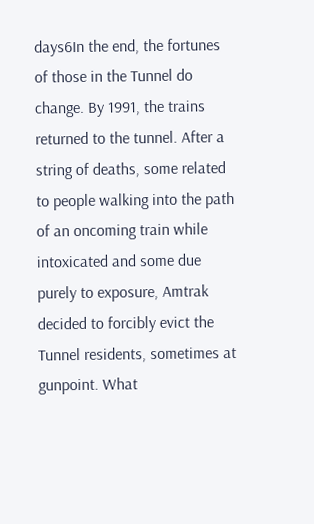days6In the end, the fortunes of those in the Tunnel do change. By 1991, the trains returned to the tunnel. After a string of deaths, some related to people walking into the path of an oncoming train while intoxicated and some due purely to exposure, Amtrak decided to forcibly evict the Tunnel residents, sometimes at gunpoint. What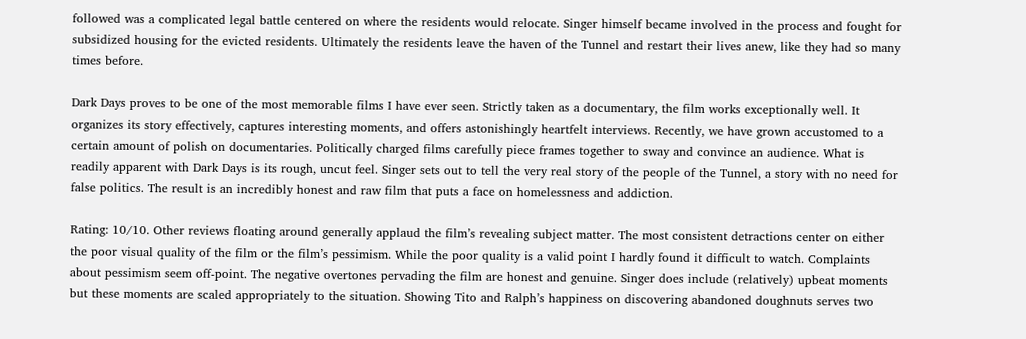followed was a complicated legal battle centered on where the residents would relocate. Singer himself became involved in the process and fought for subsidized housing for the evicted residents. Ultimately the residents leave the haven of the Tunnel and restart their lives anew, like they had so many times before.

Dark Days proves to be one of the most memorable films I have ever seen. Strictly taken as a documentary, the film works exceptionally well. It organizes its story effectively, captures interesting moments, and offers astonishingly heartfelt interviews. Recently, we have grown accustomed to a certain amount of polish on documentaries. Politically charged films carefully piece frames together to sway and convince an audience. What is readily apparent with Dark Days is its rough, uncut feel. Singer sets out to tell the very real story of the people of the Tunnel, a story with no need for false politics. The result is an incredibly honest and raw film that puts a face on homelessness and addiction.

Rating: 10/10. Other reviews floating around generally applaud the film’s revealing subject matter. The most consistent detractions center on either the poor visual quality of the film or the film’s pessimism. While the poor quality is a valid point I hardly found it difficult to watch. Complaints about pessimism seem off-point. The negative overtones pervading the film are honest and genuine. Singer does include (relatively) upbeat moments but these moments are scaled appropriately to the situation. Showing Tito and Ralph’s happiness on discovering abandoned doughnuts serves two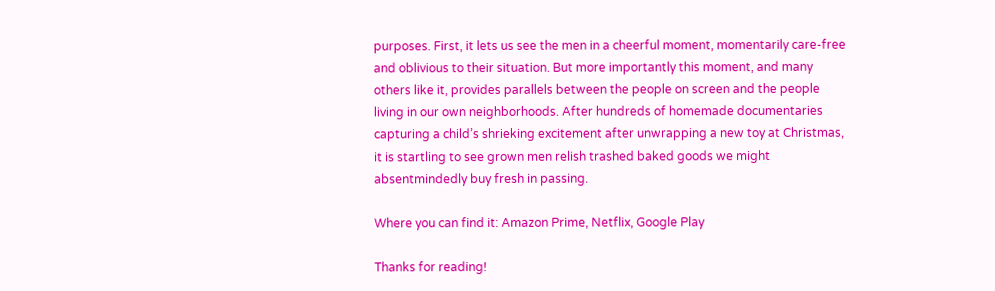purposes. First, it lets us see the men in a cheerful moment, momentarily care-free and oblivious to their situation. But more importantly this moment, and many others like it, provides parallels between the people on screen and the people living in our own neighborhoods. After hundreds of homemade documentaries capturing a child’s shrieking excitement after unwrapping a new toy at Christmas, it is startling to see grown men relish trashed baked goods we might absentmindedly buy fresh in passing.

Where you can find it: Amazon Prime, Netflix, Google Play

Thanks for reading!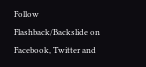Follow Flashback/Backslide on Facebook, Twitter and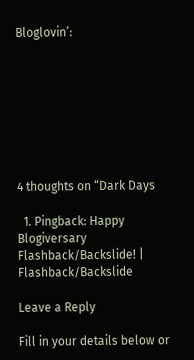Bloglovin’:








4 thoughts on “Dark Days

  1. Pingback: Happy Blogiversary Flashback/Backslide! | Flashback/Backslide

Leave a Reply

Fill in your details below or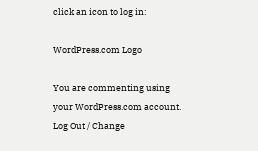click an icon to log in:

WordPress.com Logo

You are commenting using your WordPress.com account. Log Out / Change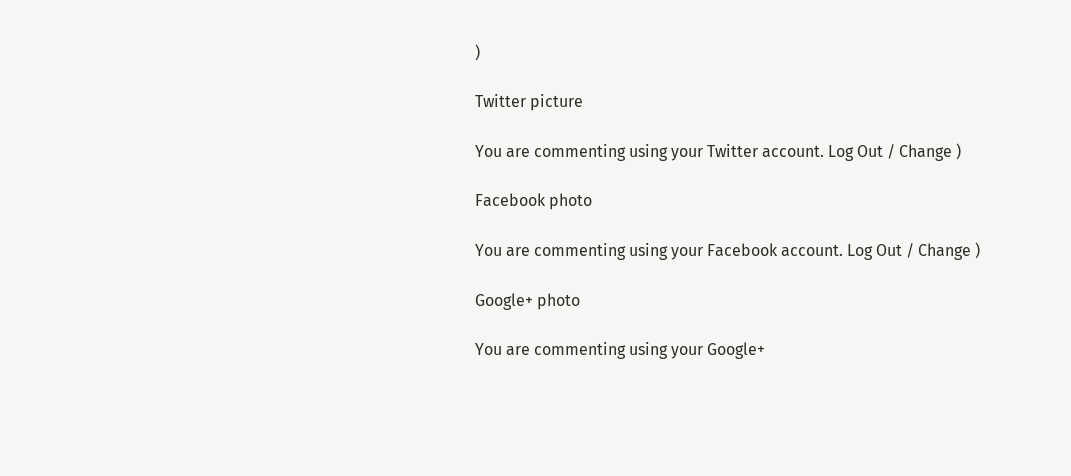)

Twitter picture

You are commenting using your Twitter account. Log Out / Change )

Facebook photo

You are commenting using your Facebook account. Log Out / Change )

Google+ photo

You are commenting using your Google+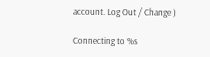account. Log Out / Change )

Connecting to %s